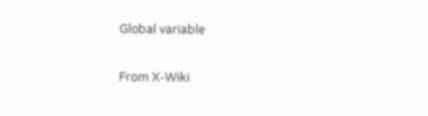Global variable

From X-Wiki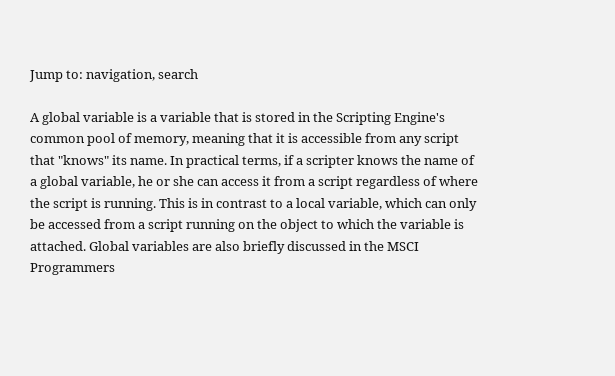Jump to: navigation, search

A global variable is a variable that is stored in the Scripting Engine's common pool of memory, meaning that it is accessible from any script that "knows" its name. In practical terms, if a scripter knows the name of a global variable, he or she can access it from a script regardless of where the script is running. This is in contrast to a local variable, which can only be accessed from a script running on the object to which the variable is attached. Global variables are also briefly discussed in the MSCI Programmers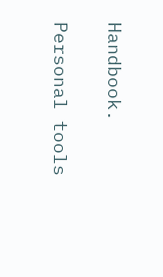Handbook.

Personal tools